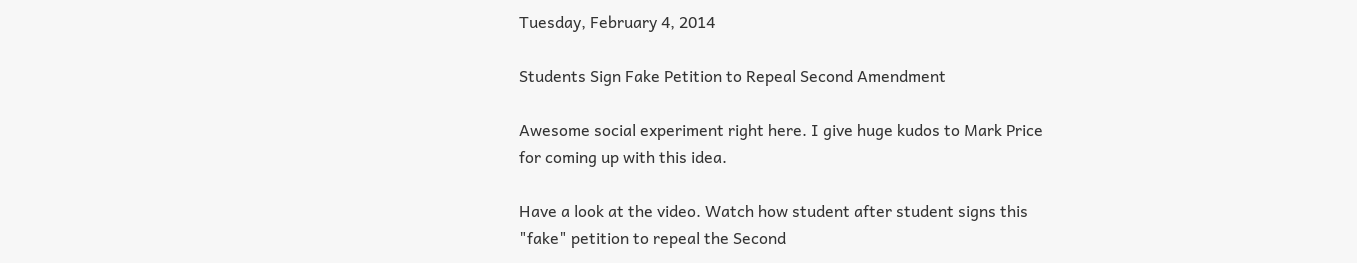Tuesday, February 4, 2014

Students Sign Fake Petition to Repeal Second Amendment

Awesome social experiment right here. I give huge kudos to Mark Price for coming up with this idea.

Have a look at the video. Watch how student after student signs this "fake" petition to repeal the Second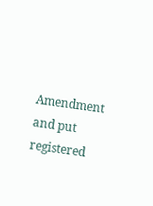Amendment and put registered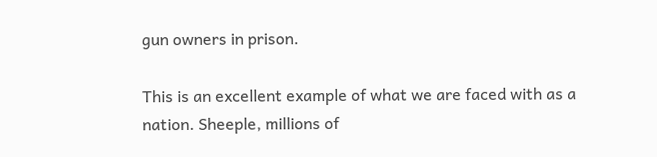gun owners in prison.

This is an excellent example of what we are faced with as a nation. Sheeple, millions of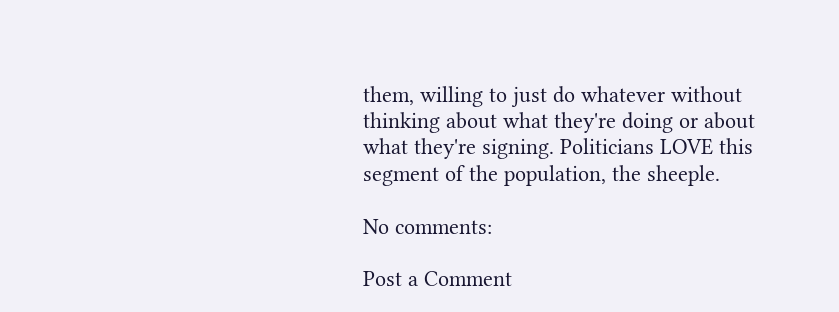them, willing to just do whatever without thinking about what they're doing or about what they're signing. Politicians LOVE this segment of the population, the sheeple.

No comments:

Post a Comment